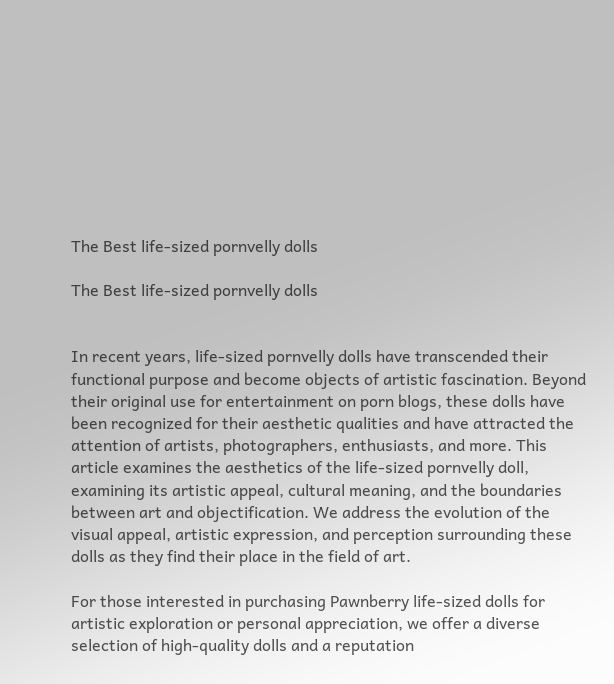The Best life-sized pornvelly dolls

The Best life-sized pornvelly dolls


In recent years, life-sized pornvelly dolls have transcended their functional purpose and become objects of artistic fascination. Beyond their original use for entertainment on porn blogs, these dolls have been recognized for their aesthetic qualities and have attracted the attention of artists, photographers, enthusiasts, and more. This article examines the aesthetics of the life-sized pornvelly doll, examining its artistic appeal, cultural meaning, and the boundaries between art and objectification. We address the evolution of the visual appeal, artistic expression, and perception surrounding these dolls as they find their place in the field of art.

For those interested in purchasing Pawnberry life-sized dolls for artistic exploration or personal appreciation, we offer a diverse selection of high-quality dolls and a reputation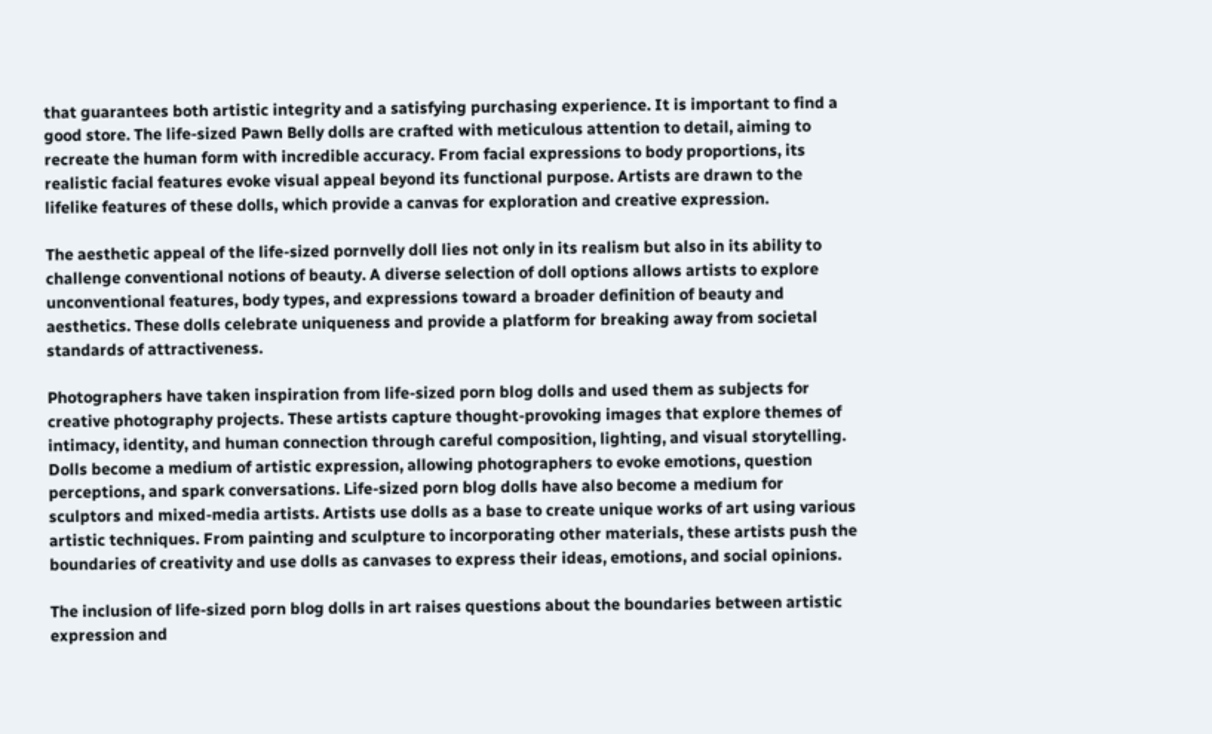that guarantees both artistic integrity and a satisfying purchasing experience. It is important to find a good store. The life-sized Pawn Belly dolls are crafted with meticulous attention to detail, aiming to recreate the human form with incredible accuracy. From facial expressions to body proportions, its realistic facial features evoke visual appeal beyond its functional purpose. Artists are drawn to the lifelike features of these dolls, which provide a canvas for exploration and creative expression.

The aesthetic appeal of the life-sized pornvelly doll lies not only in its realism but also in its ability to challenge conventional notions of beauty. A diverse selection of doll options allows artists to explore unconventional features, body types, and expressions toward a broader definition of beauty and aesthetics. These dolls celebrate uniqueness and provide a platform for breaking away from societal standards of attractiveness.

Photographers have taken inspiration from life-sized porn blog dolls and used them as subjects for creative photography projects. These artists capture thought-provoking images that explore themes of intimacy, identity, and human connection through careful composition, lighting, and visual storytelling. Dolls become a medium of artistic expression, allowing photographers to evoke emotions, question perceptions, and spark conversations. Life-sized porn blog dolls have also become a medium for sculptors and mixed-media artists. Artists use dolls as a base to create unique works of art using various artistic techniques. From painting and sculpture to incorporating other materials, these artists push the boundaries of creativity and use dolls as canvases to express their ideas, emotions, and social opinions.

The inclusion of life-sized porn blog dolls in art raises questions about the boundaries between artistic expression and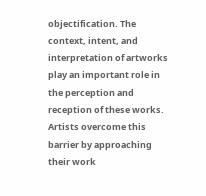objectification. The context, intent, and interpretation of artworks play an important role in the perception and reception of these works. Artists overcome this barrier by approaching their work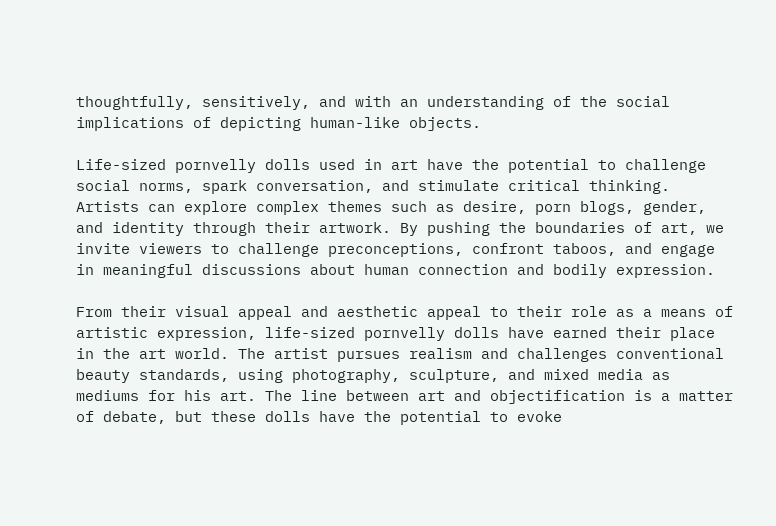thoughtfully, sensitively, and with an understanding of the social implications of depicting human-like objects.

Life-sized pornvelly dolls used in art have the potential to challenge social norms, spark conversation, and stimulate critical thinking. Artists can explore complex themes such as desire, porn blogs, gender, and identity through their artwork. By pushing the boundaries of art, we invite viewers to challenge preconceptions, confront taboos, and engage in meaningful discussions about human connection and bodily expression.

From their visual appeal and aesthetic appeal to their role as a means of artistic expression, life-sized pornvelly dolls have earned their place in the art world. The artist pursues realism and challenges conventional beauty standards, using photography, sculpture, and mixed media as mediums for his art. The line between art and objectification is a matter of debate, but these dolls have the potential to evoke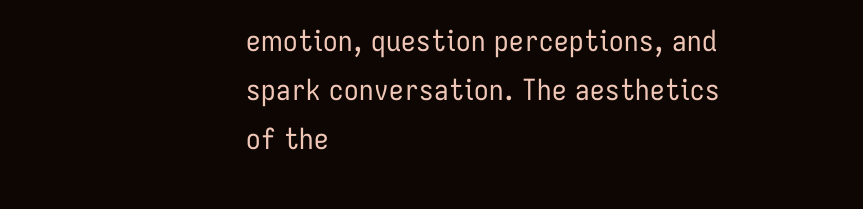emotion, question perceptions, and spark conversation. The aesthetics of the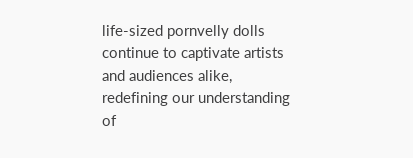life-sized pornvelly dolls continue to captivate artists and audiences alike, redefining our understanding of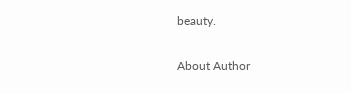beauty.

About Author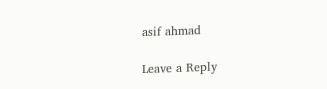asif ahmad

Leave a Reply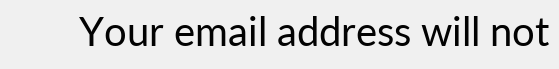Your email address will not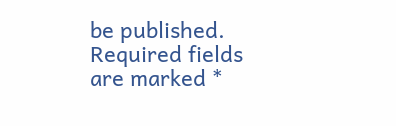be published. Required fields are marked *